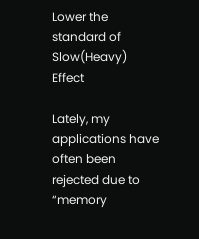Lower the standard of Slow(Heavy) Effect

Lately, my applications have often been rejected due to “memory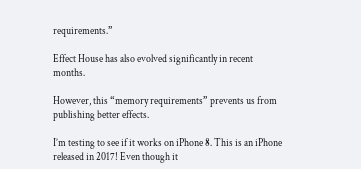requirements.”

Effect House has also evolved significantly in recent months.

However, this “memory requirements” prevents us from publishing better effects.

I’m testing to see if it works on iPhone 8. This is an iPhone released in 2017! Even though it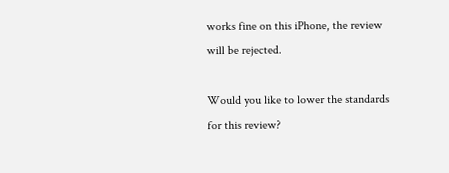works fine on this iPhone, the review will be rejected.

Would you like to lower the standards for this review?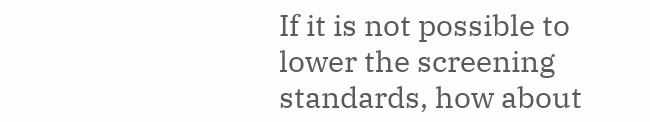If it is not possible to lower the screening standards, how about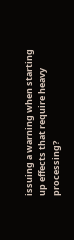issuing a warning when starting up effects that require heavy processing?